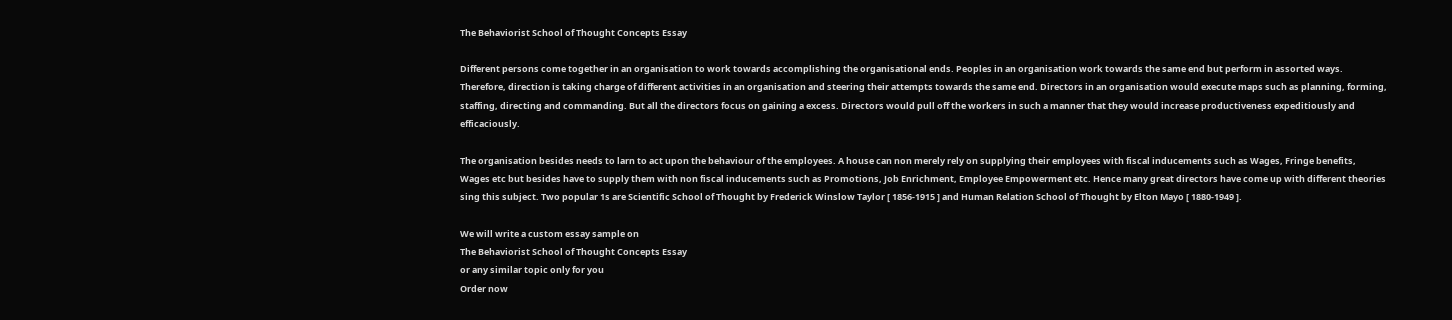The Behaviorist School of Thought Concepts Essay

Different persons come together in an organisation to work towards accomplishing the organisational ends. Peoples in an organisation work towards the same end but perform in assorted ways. Therefore, direction is taking charge of different activities in an organisation and steering their attempts towards the same end. Directors in an organisation would execute maps such as planning, forming, staffing, directing and commanding. But all the directors focus on gaining a excess. Directors would pull off the workers in such a manner that they would increase productiveness expeditiously and efficaciously.

The organisation besides needs to larn to act upon the behaviour of the employees. A house can non merely rely on supplying their employees with fiscal inducements such as Wages, Fringe benefits, Wages etc but besides have to supply them with non fiscal inducements such as Promotions, Job Enrichment, Employee Empowerment etc. Hence many great directors have come up with different theories sing this subject. Two popular 1s are Scientific School of Thought by Frederick Winslow Taylor [ 1856-1915 ] and Human Relation School of Thought by Elton Mayo [ 1880-1949 ].

We will write a custom essay sample on
The Behaviorist School of Thought Concepts Essay
or any similar topic only for you
Order now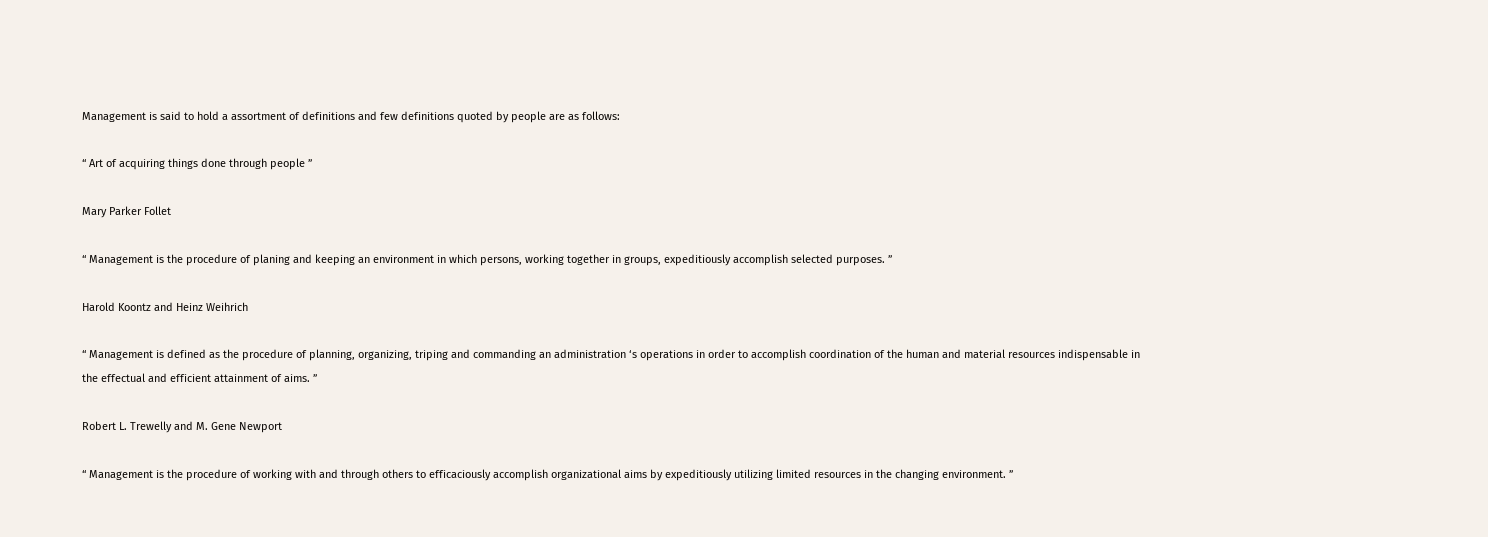Management is said to hold a assortment of definitions and few definitions quoted by people are as follows:

“ Art of acquiring things done through people ”

Mary Parker Follet

“ Management is the procedure of planing and keeping an environment in which persons, working together in groups, expeditiously accomplish selected purposes. ”

Harold Koontz and Heinz Weihrich

“ Management is defined as the procedure of planning, organizing, triping and commanding an administration ‘s operations in order to accomplish coordination of the human and material resources indispensable in the effectual and efficient attainment of aims. ”

Robert L. Trewelly and M. Gene Newport

“ Management is the procedure of working with and through others to efficaciously accomplish organizational aims by expeditiously utilizing limited resources in the changing environment. ”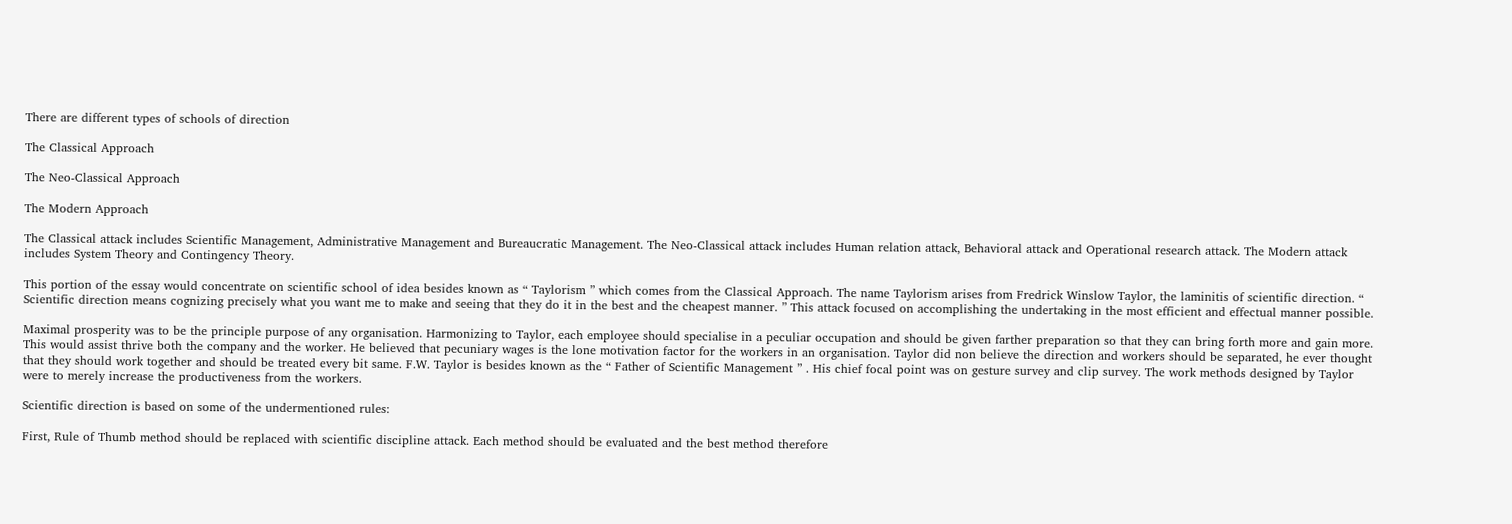There are different types of schools of direction

The Classical Approach

The Neo-Classical Approach

The Modern Approach

The Classical attack includes Scientific Management, Administrative Management and Bureaucratic Management. The Neo-Classical attack includes Human relation attack, Behavioral attack and Operational research attack. The Modern attack includes System Theory and Contingency Theory.

This portion of the essay would concentrate on scientific school of idea besides known as “ Taylorism ” which comes from the Classical Approach. The name Taylorism arises from Fredrick Winslow Taylor, the laminitis of scientific direction. “ Scientific direction means cognizing precisely what you want me to make and seeing that they do it in the best and the cheapest manner. ” This attack focused on accomplishing the undertaking in the most efficient and effectual manner possible.

Maximal prosperity was to be the principle purpose of any organisation. Harmonizing to Taylor, each employee should specialise in a peculiar occupation and should be given farther preparation so that they can bring forth more and gain more. This would assist thrive both the company and the worker. He believed that pecuniary wages is the lone motivation factor for the workers in an organisation. Taylor did non believe the direction and workers should be separated, he ever thought that they should work together and should be treated every bit same. F.W. Taylor is besides known as the “ Father of Scientific Management ” . His chief focal point was on gesture survey and clip survey. The work methods designed by Taylor were to merely increase the productiveness from the workers.

Scientific direction is based on some of the undermentioned rules:

First, Rule of Thumb method should be replaced with scientific discipline attack. Each method should be evaluated and the best method therefore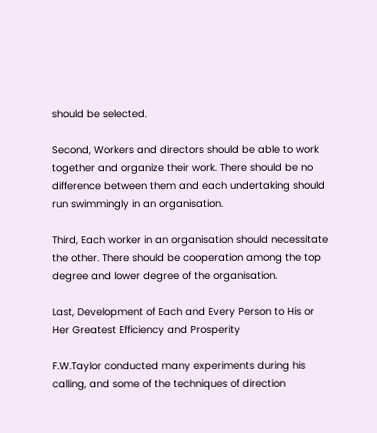should be selected.

Second, Workers and directors should be able to work together and organize their work. There should be no difference between them and each undertaking should run swimmingly in an organisation.

Third, Each worker in an organisation should necessitate the other. There should be cooperation among the top degree and lower degree of the organisation.

Last, Development of Each and Every Person to His or Her Greatest Efficiency and Prosperity

F.W.Taylor conducted many experiments during his calling, and some of the techniques of direction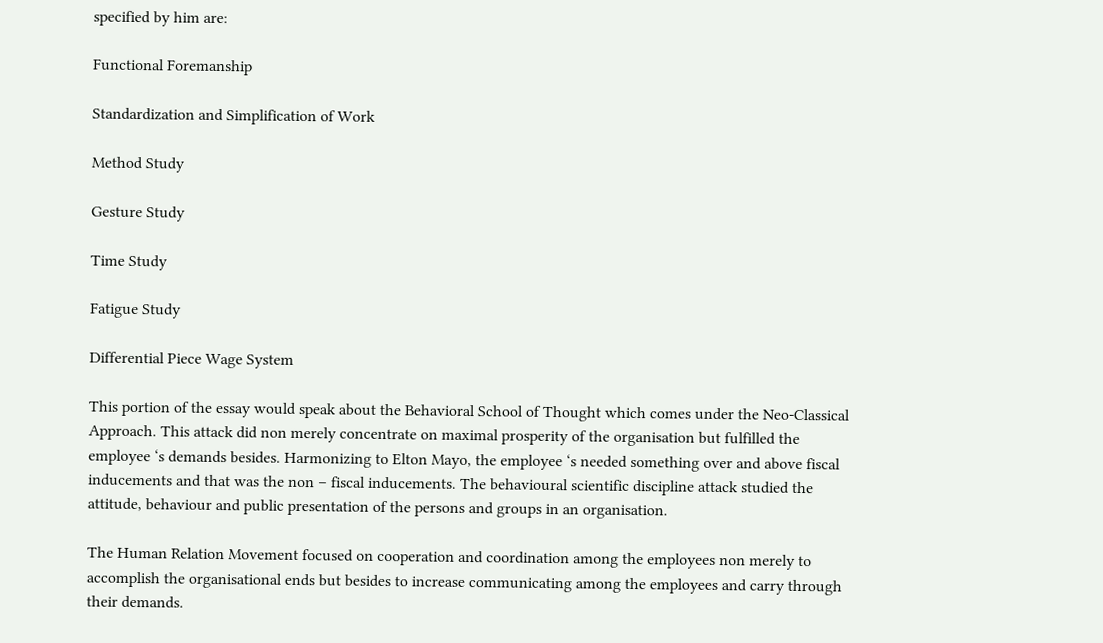specified by him are:

Functional Foremanship

Standardization and Simplification of Work

Method Study

Gesture Study

Time Study

Fatigue Study

Differential Piece Wage System

This portion of the essay would speak about the Behavioral School of Thought which comes under the Neo-Classical Approach. This attack did non merely concentrate on maximal prosperity of the organisation but fulfilled the employee ‘s demands besides. Harmonizing to Elton Mayo, the employee ‘s needed something over and above fiscal inducements and that was the non – fiscal inducements. The behavioural scientific discipline attack studied the attitude, behaviour and public presentation of the persons and groups in an organisation.

The Human Relation Movement focused on cooperation and coordination among the employees non merely to accomplish the organisational ends but besides to increase communicating among the employees and carry through their demands.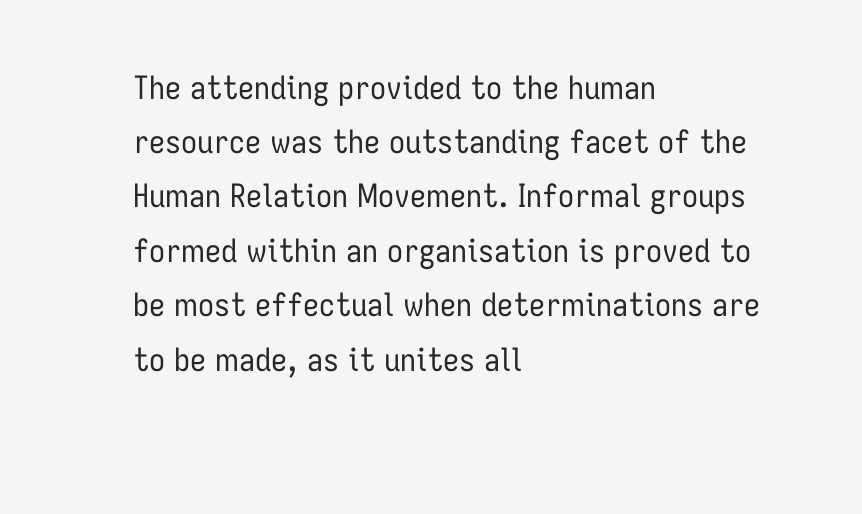The attending provided to the human resource was the outstanding facet of the Human Relation Movement. Informal groups formed within an organisation is proved to be most effectual when determinations are to be made, as it unites all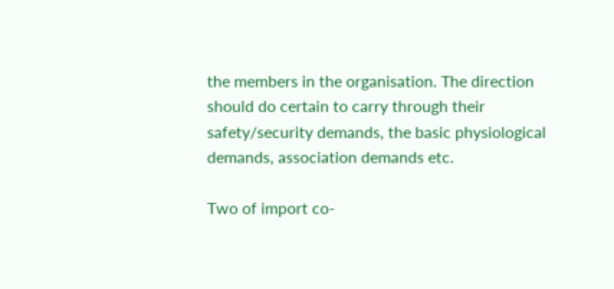the members in the organisation. The direction should do certain to carry through their safety/security demands, the basic physiological demands, association demands etc.

Two of import co-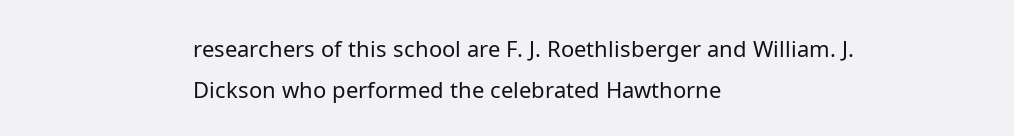researchers of this school are F. J. Roethlisberger and William. J. Dickson who performed the celebrated Hawthorne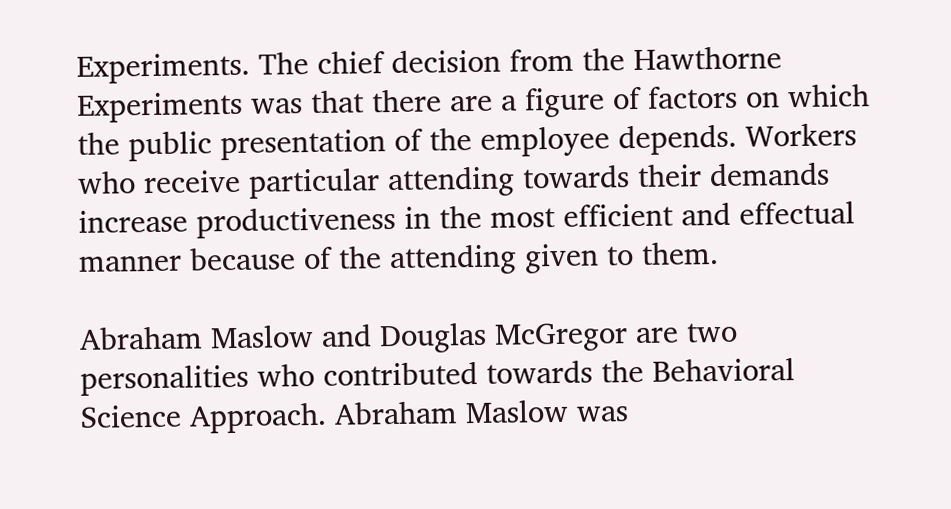Experiments. The chief decision from the Hawthorne Experiments was that there are a figure of factors on which the public presentation of the employee depends. Workers who receive particular attending towards their demands increase productiveness in the most efficient and effectual manner because of the attending given to them.

Abraham Maslow and Douglas McGregor are two personalities who contributed towards the Behavioral Science Approach. Abraham Maslow was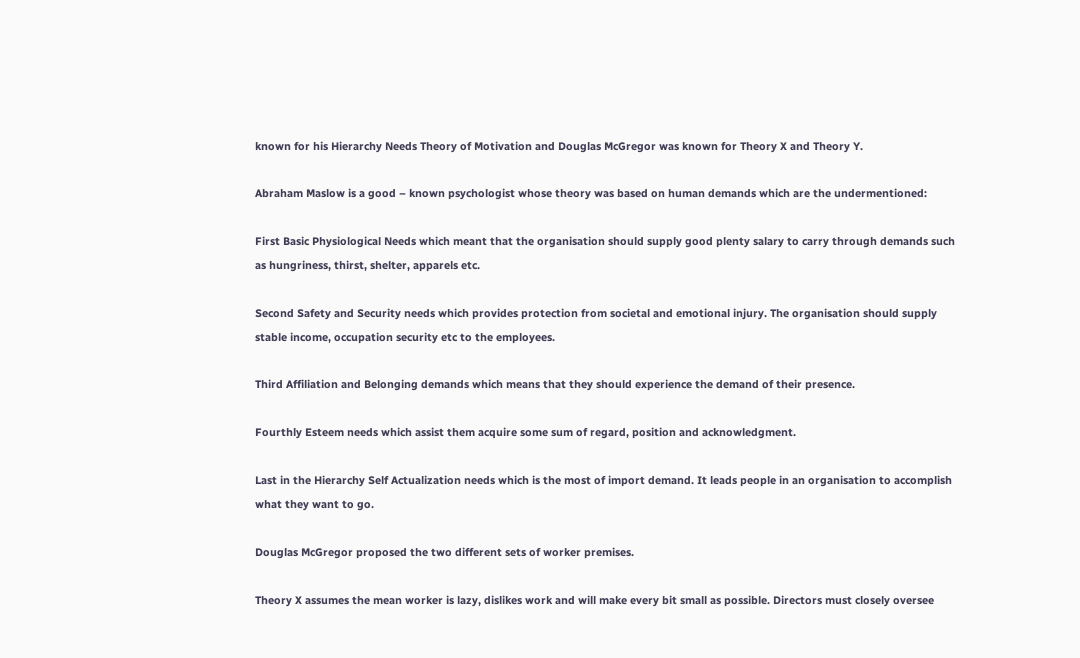known for his Hierarchy Needs Theory of Motivation and Douglas McGregor was known for Theory X and Theory Y.

Abraham Maslow is a good – known psychologist whose theory was based on human demands which are the undermentioned:

First Basic Physiological Needs which meant that the organisation should supply good plenty salary to carry through demands such as hungriness, thirst, shelter, apparels etc.

Second Safety and Security needs which provides protection from societal and emotional injury. The organisation should supply stable income, occupation security etc to the employees.

Third Affiliation and Belonging demands which means that they should experience the demand of their presence.

Fourthly Esteem needs which assist them acquire some sum of regard, position and acknowledgment.

Last in the Hierarchy Self Actualization needs which is the most of import demand. It leads people in an organisation to accomplish what they want to go.

Douglas McGregor proposed the two different sets of worker premises.

Theory X assumes the mean worker is lazy, dislikes work and will make every bit small as possible. Directors must closely oversee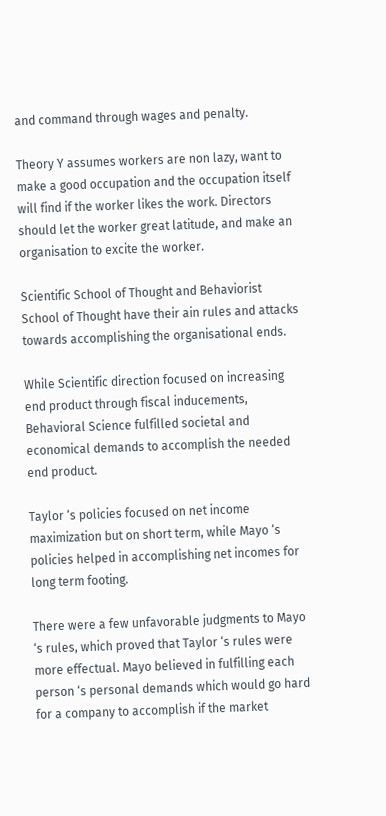and command through wages and penalty.

Theory Y assumes workers are non lazy, want to make a good occupation and the occupation itself will find if the worker likes the work. Directors should let the worker great latitude, and make an organisation to excite the worker.

Scientific School of Thought and Behaviorist School of Thought have their ain rules and attacks towards accomplishing the organisational ends.

While Scientific direction focused on increasing end product through fiscal inducements, Behavioral Science fulfilled societal and economical demands to accomplish the needed end product.

Taylor ‘s policies focused on net income maximization but on short term, while Mayo ‘s policies helped in accomplishing net incomes for long term footing.

There were a few unfavorable judgments to Mayo ‘s rules, which proved that Taylor ‘s rules were more effectual. Mayo believed in fulfilling each person ‘s personal demands which would go hard for a company to accomplish if the market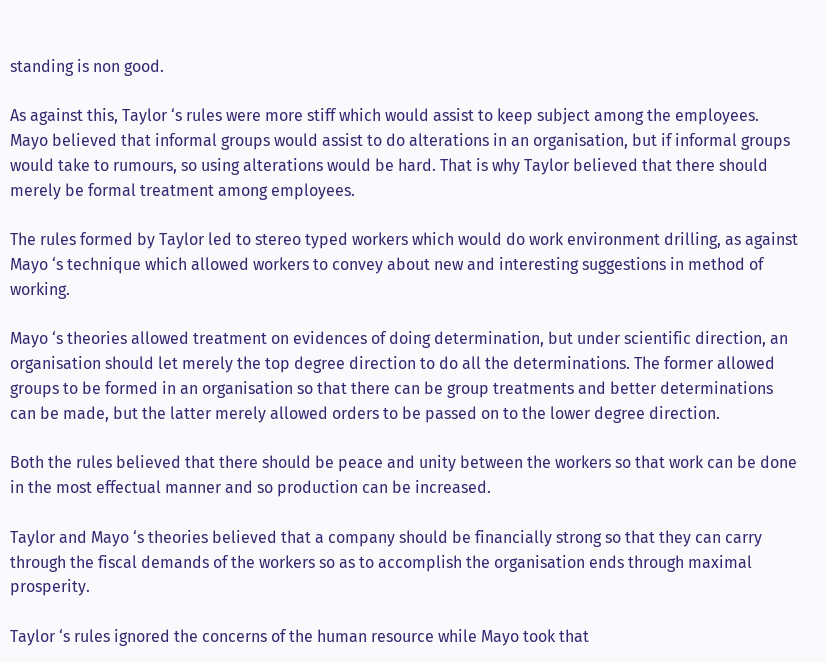standing is non good.

As against this, Taylor ‘s rules were more stiff which would assist to keep subject among the employees. Mayo believed that informal groups would assist to do alterations in an organisation, but if informal groups would take to rumours, so using alterations would be hard. That is why Taylor believed that there should merely be formal treatment among employees.

The rules formed by Taylor led to stereo typed workers which would do work environment drilling, as against Mayo ‘s technique which allowed workers to convey about new and interesting suggestions in method of working.

Mayo ‘s theories allowed treatment on evidences of doing determination, but under scientific direction, an organisation should let merely the top degree direction to do all the determinations. The former allowed groups to be formed in an organisation so that there can be group treatments and better determinations can be made, but the latter merely allowed orders to be passed on to the lower degree direction.

Both the rules believed that there should be peace and unity between the workers so that work can be done in the most effectual manner and so production can be increased.

Taylor and Mayo ‘s theories believed that a company should be financially strong so that they can carry through the fiscal demands of the workers so as to accomplish the organisation ends through maximal prosperity.

Taylor ‘s rules ignored the concerns of the human resource while Mayo took that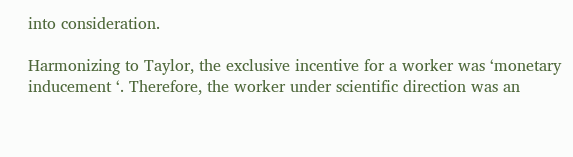into consideration.

Harmonizing to Taylor, the exclusive incentive for a worker was ‘monetary inducement ‘. Therefore, the worker under scientific direction was an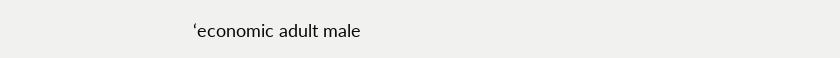‘economic adult male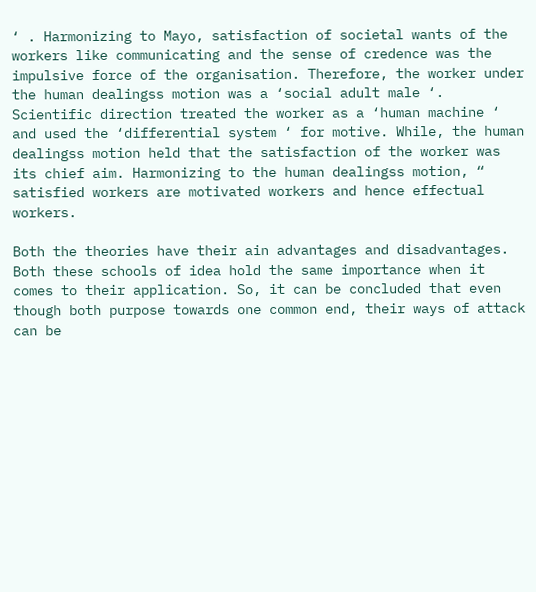‘ . Harmonizing to Mayo, satisfaction of societal wants of the workers like communicating and the sense of credence was the impulsive force of the organisation. Therefore, the worker under the human dealingss motion was a ‘social adult male ‘. Scientific direction treated the worker as a ‘human machine ‘ and used the ‘differential system ‘ for motive. While, the human dealingss motion held that the satisfaction of the worker was its chief aim. Harmonizing to the human dealingss motion, “ satisfied workers are motivated workers and hence effectual workers.

Both the theories have their ain advantages and disadvantages. Both these schools of idea hold the same importance when it comes to their application. So, it can be concluded that even though both purpose towards one common end, their ways of attack can be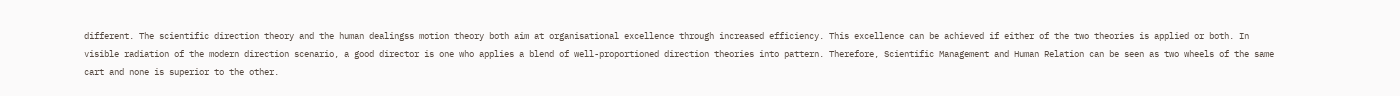different. The scientific direction theory and the human dealingss motion theory both aim at organisational excellence through increased efficiency. This excellence can be achieved if either of the two theories is applied or both. In visible radiation of the modern direction scenario, a good director is one who applies a blend of well-proportioned direction theories into pattern. Therefore, Scientific Management and Human Relation can be seen as two wheels of the same cart and none is superior to the other.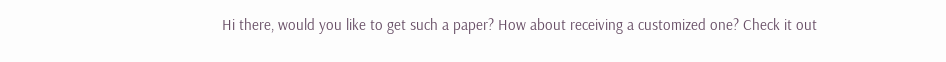Hi there, would you like to get such a paper? How about receiving a customized one? Check it out